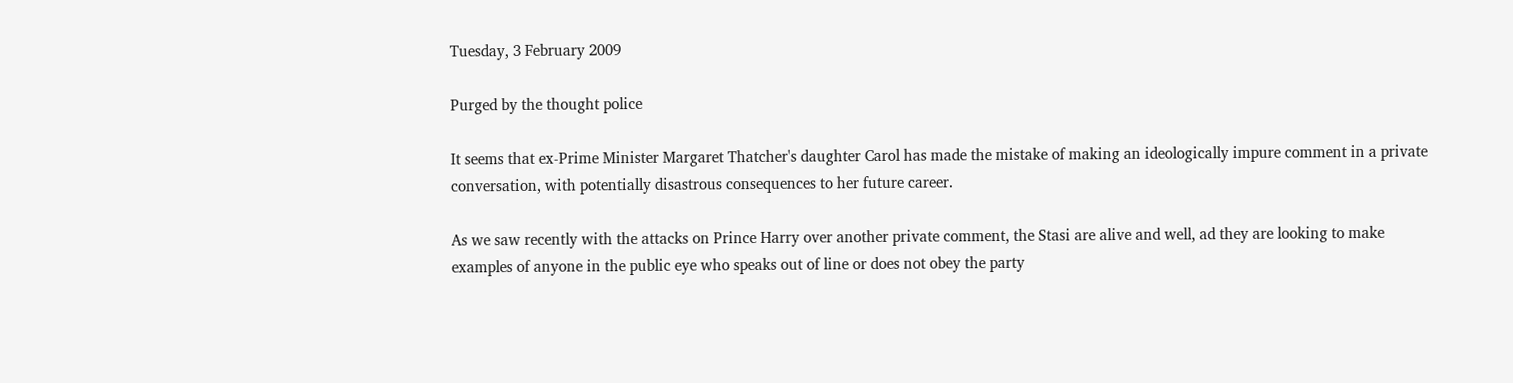Tuesday, 3 February 2009

Purged by the thought police

It seems that ex-Prime Minister Margaret Thatcher's daughter Carol has made the mistake of making an ideologically impure comment in a private conversation, with potentially disastrous consequences to her future career.

As we saw recently with the attacks on Prince Harry over another private comment, the Stasi are alive and well, ad they are looking to make examples of anyone in the public eye who speaks out of line or does not obey the party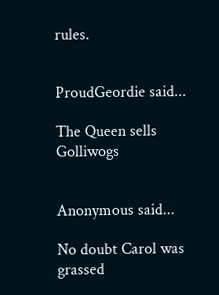rules.


ProudGeordie said...

The Queen sells Golliwogs


Anonymous said...

No doubt Carol was grassed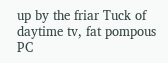up by the friar Tuck of daytime tv, fat pompous PC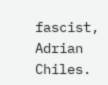fascist, Adrian Chiles.